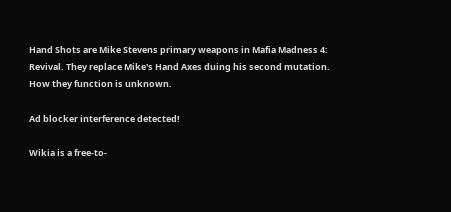Hand Shots are Mike Stevens primary weapons in Mafia Madness 4: Revival. They replace Mike's Hand Axes duing his second mutation. How they function is unknown.

Ad blocker interference detected!

Wikia is a free-to-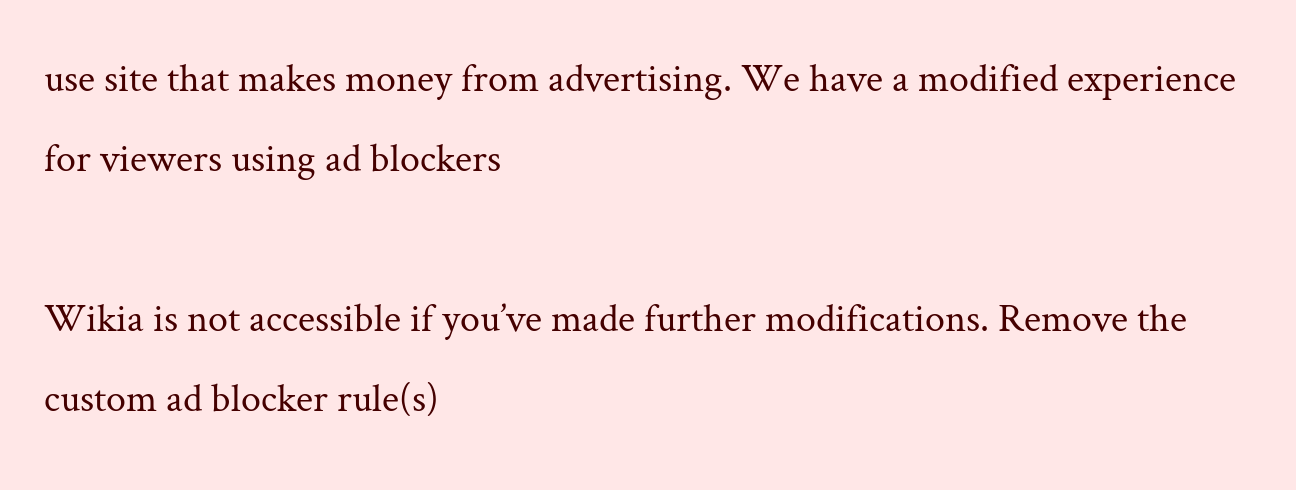use site that makes money from advertising. We have a modified experience for viewers using ad blockers

Wikia is not accessible if you’ve made further modifications. Remove the custom ad blocker rule(s)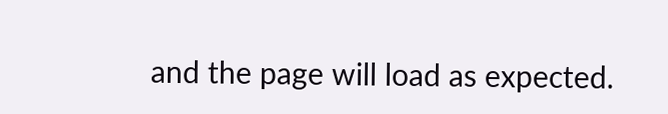and the page will load as expected.